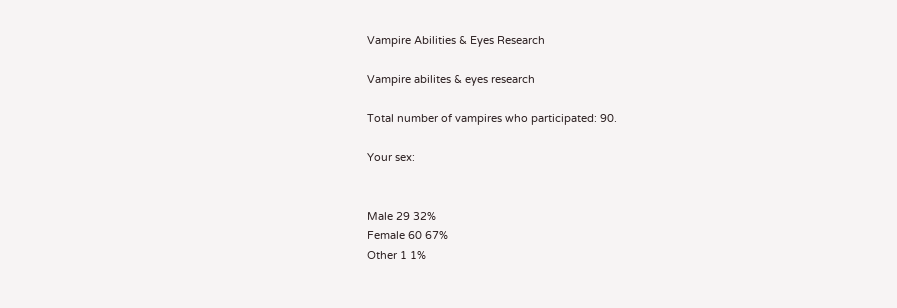Vampire Abilities & Eyes Research

Vampire abilites & eyes research

Total number of vampires who participated: 90.

Your sex:


Male 29 32%
Female 60 67%
Other 1 1%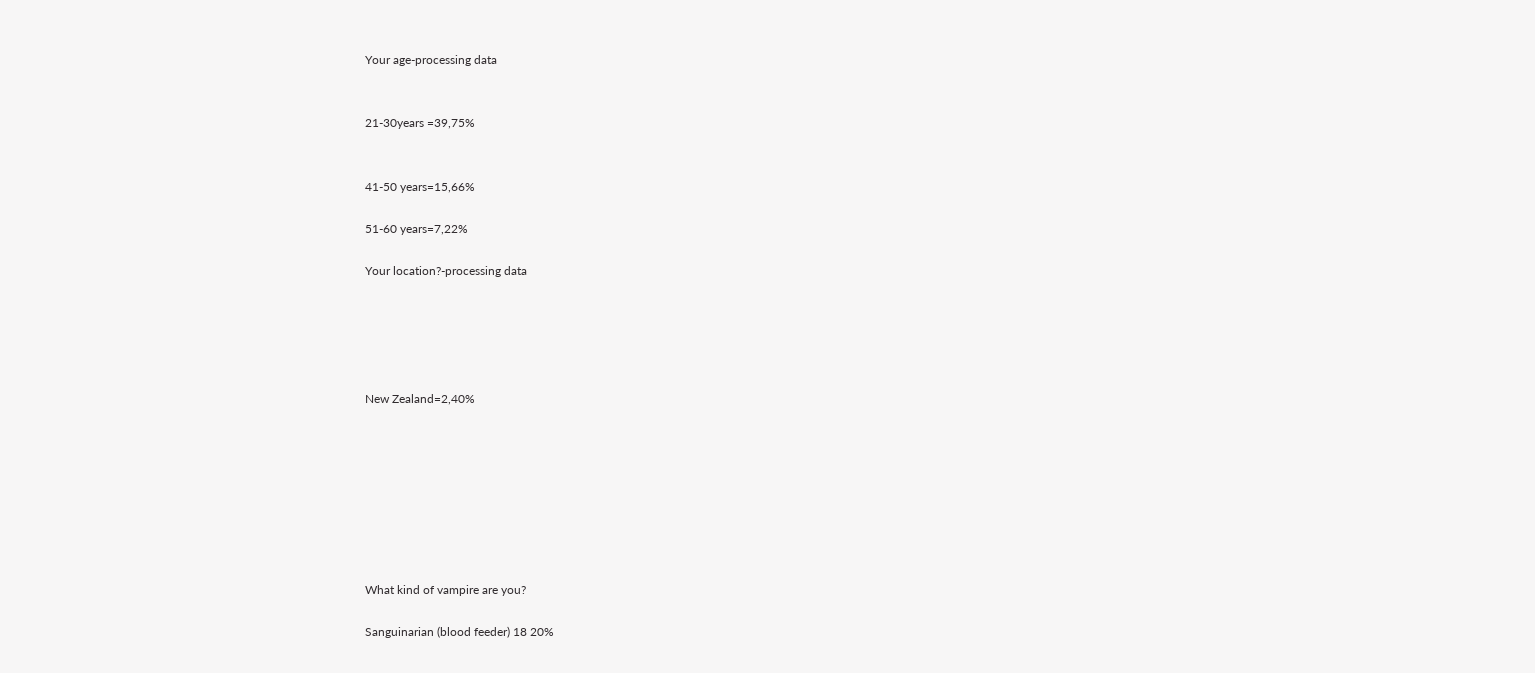Your age-processing data


21-30years =39,75%


41-50 years=15,66%

51-60 years=7,22%

Your location?-processing data





New Zealand=2,40%








What kind of vampire are you?

Sanguinarian (blood feeder) 18 20%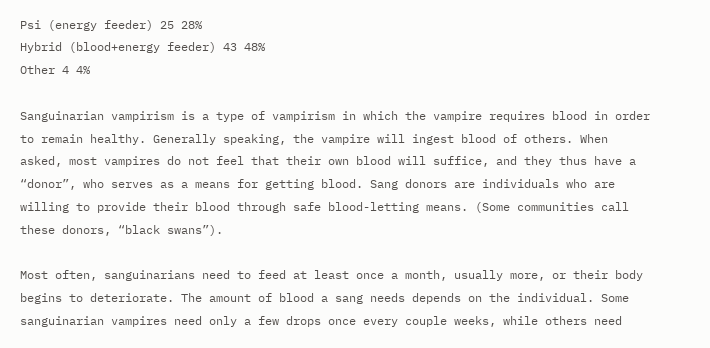Psi (energy feeder) 25 28%
Hybrid (blood+energy feeder) 43 48%
Other 4 4%

Sanguinarian vampirism is a type of vampirism in which the vampire requires blood in order to remain healthy. Generally speaking, the vampire will ingest blood of others. When asked, most vampires do not feel that their own blood will suffice, and they thus have a “donor”, who serves as a means for getting blood. Sang donors are individuals who are willing to provide their blood through safe blood-letting means. (Some communities call these donors, “black swans”).

Most often, sanguinarians need to feed at least once a month, usually more, or their body begins to deteriorate. The amount of blood a sang needs depends on the individual. Some sanguinarian vampires need only a few drops once every couple weeks, while others need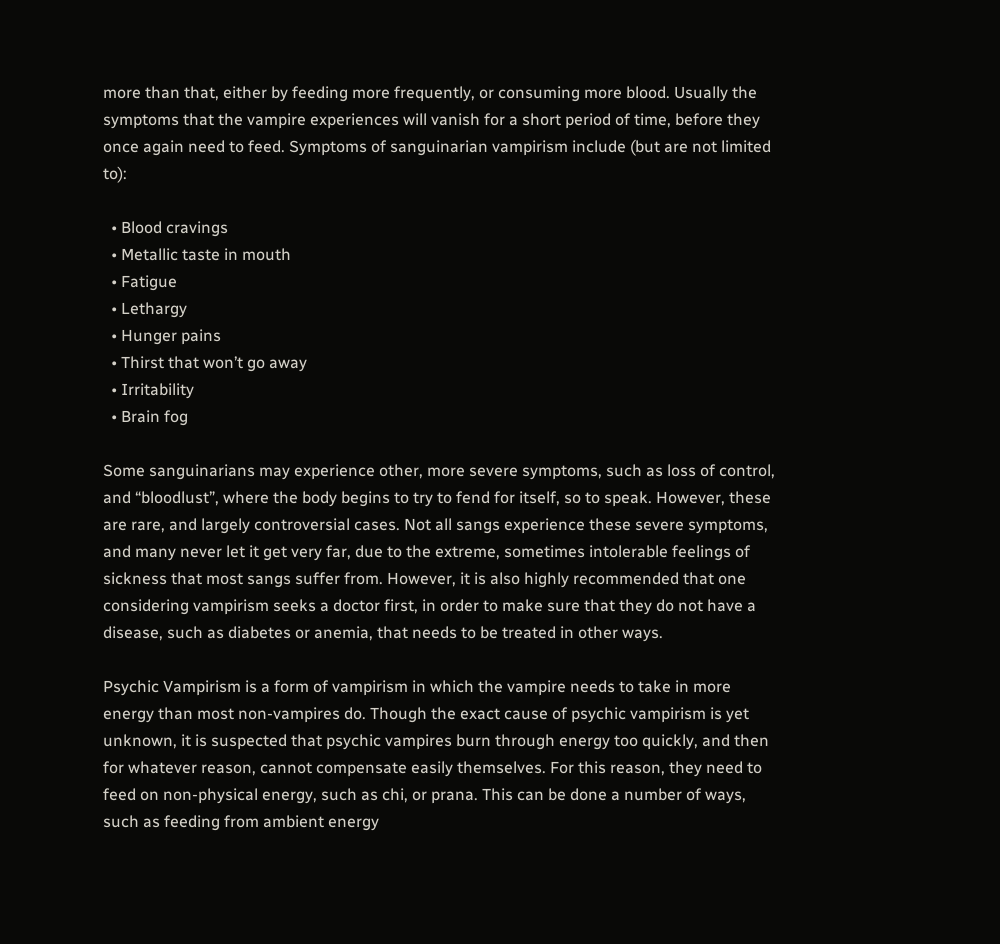more than that, either by feeding more frequently, or consuming more blood. Usually the symptoms that the vampire experiences will vanish for a short period of time, before they once again need to feed. Symptoms of sanguinarian vampirism include (but are not limited to):

  • Blood cravings
  • Metallic taste in mouth
  • Fatigue
  • Lethargy
  • Hunger pains
  • Thirst that won’t go away
  • Irritability
  • Brain fog

Some sanguinarians may experience other, more severe symptoms, such as loss of control, and “bloodlust”, where the body begins to try to fend for itself, so to speak. However, these are rare, and largely controversial cases. Not all sangs experience these severe symptoms, and many never let it get very far, due to the extreme, sometimes intolerable feelings of sickness that most sangs suffer from. However, it is also highly recommended that one considering vampirism seeks a doctor first, in order to make sure that they do not have a disease, such as diabetes or anemia, that needs to be treated in other ways.

Psychic Vampirism is a form of vampirism in which the vampire needs to take in more energy than most non-vampires do. Though the exact cause of psychic vampirism is yet unknown, it is suspected that psychic vampires burn through energy too quickly, and then for whatever reason, cannot compensate easily themselves. For this reason, they need to feed on non-physical energy, such as chi, or prana. This can be done a number of ways, such as feeding from ambient energy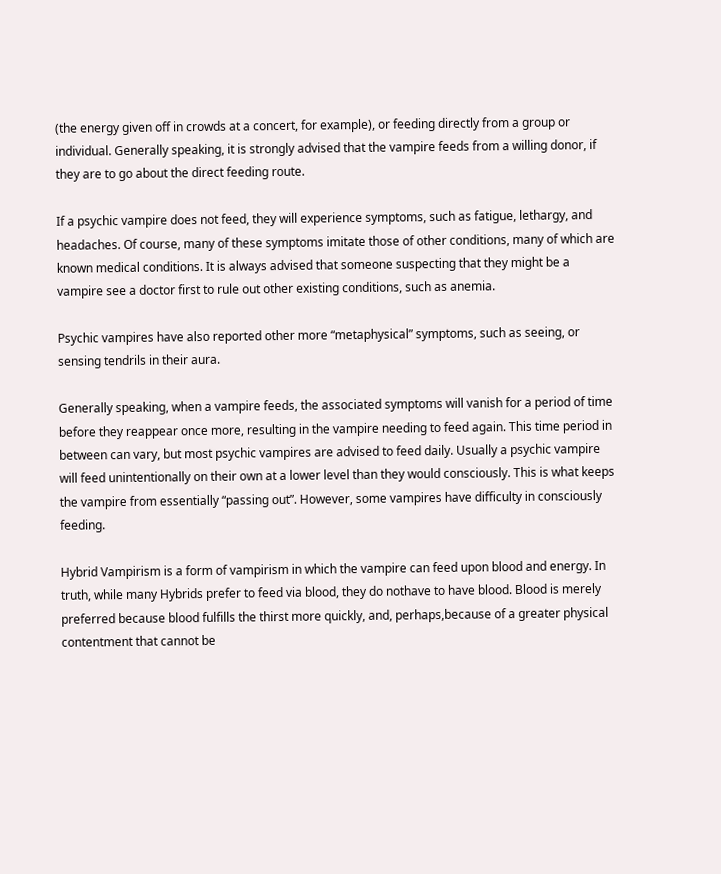(the energy given off in crowds at a concert, for example), or feeding directly from a group or individual. Generally speaking, it is strongly advised that the vampire feeds from a willing donor, if they are to go about the direct feeding route.

If a psychic vampire does not feed, they will experience symptoms, such as fatigue, lethargy, and headaches. Of course, many of these symptoms imitate those of other conditions, many of which are known medical conditions. It is always advised that someone suspecting that they might be a vampire see a doctor first to rule out other existing conditions, such as anemia.

Psychic vampires have also reported other more “metaphysical” symptoms, such as seeing, or sensing tendrils in their aura.

Generally speaking, when a vampire feeds, the associated symptoms will vanish for a period of time before they reappear once more, resulting in the vampire needing to feed again. This time period in between can vary, but most psychic vampires are advised to feed daily. Usually a psychic vampire will feed unintentionally on their own at a lower level than they would consciously. This is what keeps the vampire from essentially “passing out”. However, some vampires have difficulty in consciously feeding.

Hybrid Vampirism is a form of vampirism in which the vampire can feed upon blood and energy. In truth, while many Hybrids prefer to feed via blood, they do nothave to have blood. Blood is merely preferred because blood fulfills the thirst more quickly, and, perhaps,because of a greater physical contentment that cannot be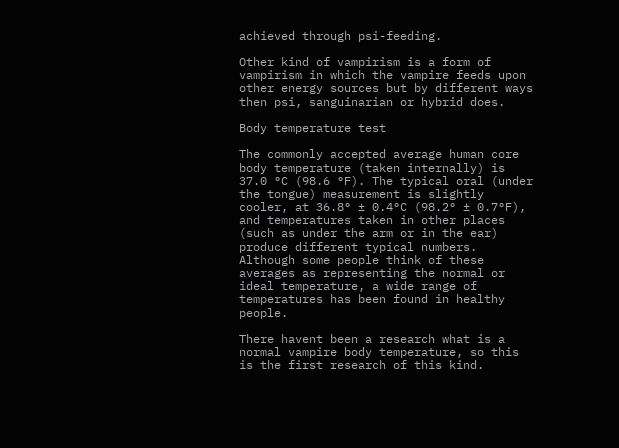achieved through psi-feeding.

Other kind of vampirism is a form of vampirism in which the vampire feeds upon other energy sources but by different ways then psi, sanguinarian or hybrid does.

Body temperature test

The commonly accepted average human core body temperature (taken internally) is 37.0 °C (98.6 °F). The typical oral (under the tongue) measurement is slightly cooler, at 36.8° ± 0.4°C (98.2° ± 0.7°F), and temperatures taken in other places (such as under the arm or in the ear) produce different typical numbers. Although some people think of these averages as representing the normal or ideal temperature, a wide range of temperatures has been found in healthy people.

There havent been a research what is a normal vampire body temperature, so this is the first research of this kind.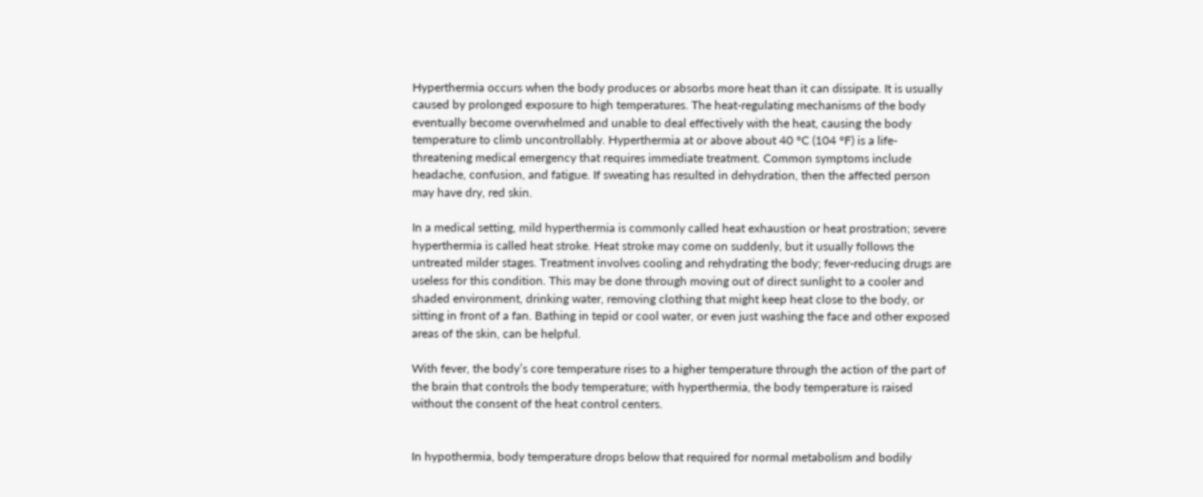Hyperthermia occurs when the body produces or absorbs more heat than it can dissipate. It is usually caused by prolonged exposure to high temperatures. The heat-regulating mechanisms of the body eventually become overwhelmed and unable to deal effectively with the heat, causing the body temperature to climb uncontrollably. Hyperthermia at or above about 40 °C (104 °F) is a life-threatening medical emergency that requires immediate treatment. Common symptoms include headache, confusion, and fatigue. If sweating has resulted in dehydration, then the affected person may have dry, red skin.

In a medical setting, mild hyperthermia is commonly called heat exhaustion or heat prostration; severe hyperthermia is called heat stroke. Heat stroke may come on suddenly, but it usually follows the untreated milder stages. Treatment involves cooling and rehydrating the body; fever-reducing drugs are useless for this condition. This may be done through moving out of direct sunlight to a cooler and shaded environment, drinking water, removing clothing that might keep heat close to the body, or sitting in front of a fan. Bathing in tepid or cool water, or even just washing the face and other exposed areas of the skin, can be helpful.

With fever, the body’s core temperature rises to a higher temperature through the action of the part of the brain that controls the body temperature; with hyperthermia, the body temperature is raised without the consent of the heat control centers.


In hypothermia, body temperature drops below that required for normal metabolism and bodily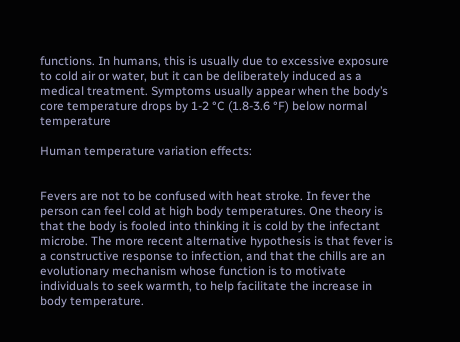functions. In humans, this is usually due to excessive exposure to cold air or water, but it can be deliberately induced as a medical treatment. Symptoms usually appear when the body’s core temperature drops by 1-2 °C (1.8-3.6 °F) below normal temperature

Human temperature variation effects:


Fevers are not to be confused with heat stroke. In fever the person can feel cold at high body temperatures. One theory is that the body is fooled into thinking it is cold by the infectant microbe. The more recent alternative hypothesis is that fever is a constructive response to infection, and that the chills are an evolutionary mechanism whose function is to motivate individuals to seek warmth, to help facilitate the increase in body temperature.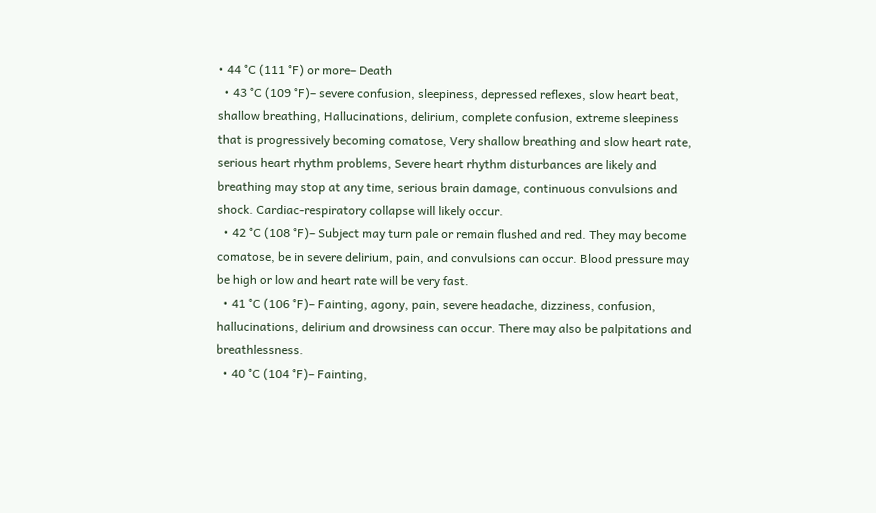• 44 °C (111 °F) or more– Death
  • 43 °C (109 °F)– severe confusion, sleepiness, depressed reflexes, slow heart beat, shallow breathing, Hallucinations, delirium, complete confusion, extreme sleepiness that is progressively becoming comatose, Very shallow breathing and slow heart rate, serious heart rhythm problems, Severe heart rhythm disturbances are likely and breathing may stop at any time, serious brain damage, continuous convulsions and shock. Cardiac-respiratory collapse will likely occur.
  • 42 °C (108 °F)– Subject may turn pale or remain flushed and red. They may become comatose, be in severe delirium, pain, and convulsions can occur. Blood pressure may be high or low and heart rate will be very fast.
  • 41 °C (106 °F)– Fainting, agony, pain, severe headache, dizziness, confusion, hallucinations, delirium and drowsiness can occur. There may also be palpitations and breathlessness.
  • 40 °C (104 °F)– Fainting,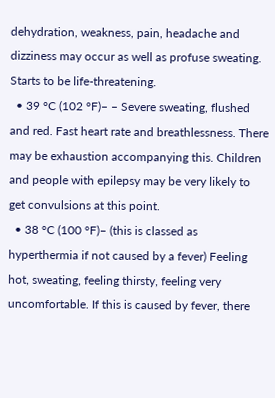dehydration, weakness, pain, headache and dizziness may occur as well as profuse sweating. Starts to be life-threatening.
  • 39 °C (102 °F)– – Severe sweating, flushed and red. Fast heart rate and breathlessness. There may be exhaustion accompanying this. Children and people with epilepsy may be very likely to get convulsions at this point.
  • 38 °C (100 °F)– (this is classed as hyperthermia if not caused by a fever) Feeling hot, sweating, feeling thirsty, feeling very uncomfortable. If this is caused by fever, there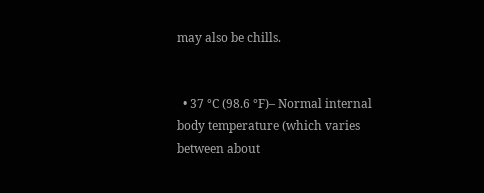may also be chills.


  • 37 °C (98.6 °F)– Normal internal body temperature (which varies between about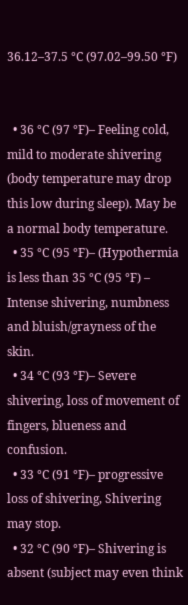36.12–37.5 °C (97.02–99.50 °F)


  • 36 °C (97 °F)– Feeling cold, mild to moderate shivering (body temperature may drop this low during sleep). May be a normal body temperature.
  • 35 °C (95 °F)– (Hypothermia is less than 35 °C (95 °F) – Intense shivering, numbness and bluish/grayness of the skin.
  • 34 °C (93 °F)– Severe shivering, loss of movement of fingers, blueness and confusion.
  • 33 °C (91 °F)– progressive loss of shivering, Shivering may stop.
  • 32 °C (90 °F)– Shivering is absent (subject may even think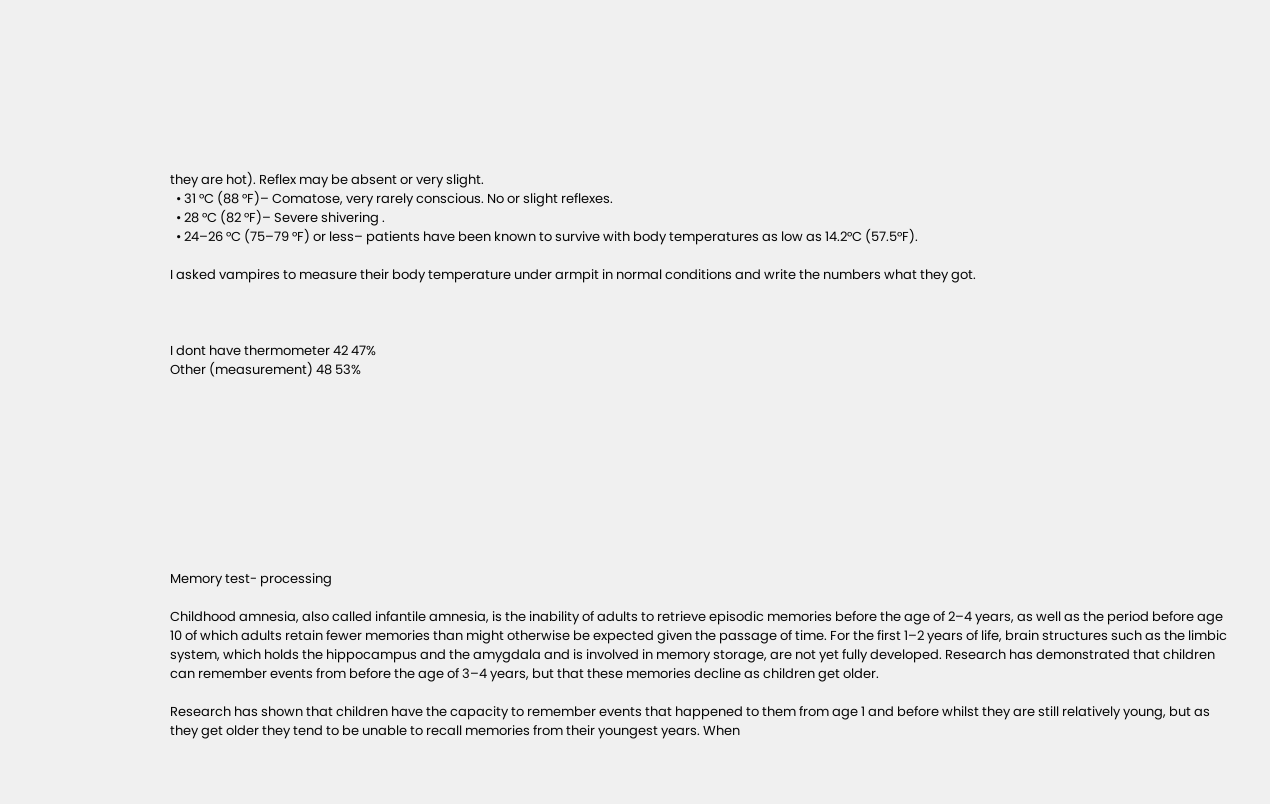they are hot). Reflex may be absent or very slight.
  • 31 °C (88 °F)– Comatose, very rarely conscious. No or slight reflexes.
  • 28 °C (82 °F)– Severe shivering .
  • 24–26 °C (75–79 °F) or less– patients have been known to survive with body temperatures as low as 14.2°C (57.5°F).

I asked vampires to measure their body temperature under armpit in normal conditions and write the numbers what they got.



I dont have thermometer 42 47%
Other (measurement) 48 53%










Memory test- processing

Childhood amnesia, also called infantile amnesia, is the inability of adults to retrieve episodic memories before the age of 2–4 years, as well as the period before age 10 of which adults retain fewer memories than might otherwise be expected given the passage of time. For the first 1–2 years of life, brain structures such as the limbic system, which holds the hippocampus and the amygdala and is involved in memory storage, are not yet fully developed. Research has demonstrated that children can remember events from before the age of 3–4 years, but that these memories decline as children get older.

Research has shown that children have the capacity to remember events that happened to them from age 1 and before whilst they are still relatively young, but as they get older they tend to be unable to recall memories from their youngest years. When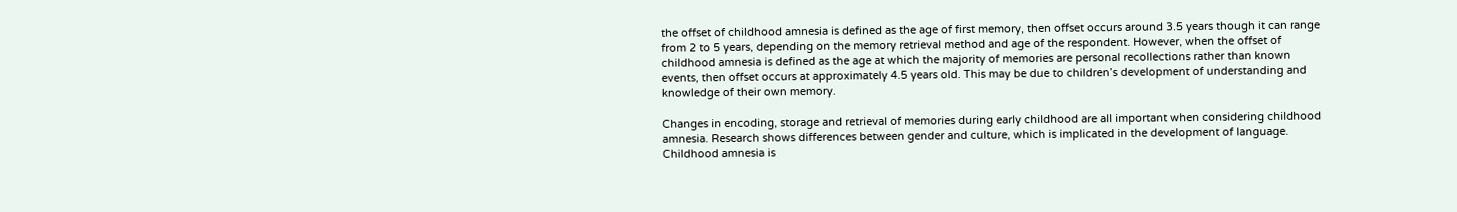the offset of childhood amnesia is defined as the age of first memory, then offset occurs around 3.5 years though it can range from 2 to 5 years, depending on the memory retrieval method and age of the respondent. However, when the offset of childhood amnesia is defined as the age at which the majority of memories are personal recollections rather than known events, then offset occurs at approximately 4.5 years old. This may be due to children’s development of understanding and knowledge of their own memory.

Changes in encoding, storage and retrieval of memories during early childhood are all important when considering childhood amnesia. Research shows differences between gender and culture, which is implicated in the development of language. Childhood amnesia is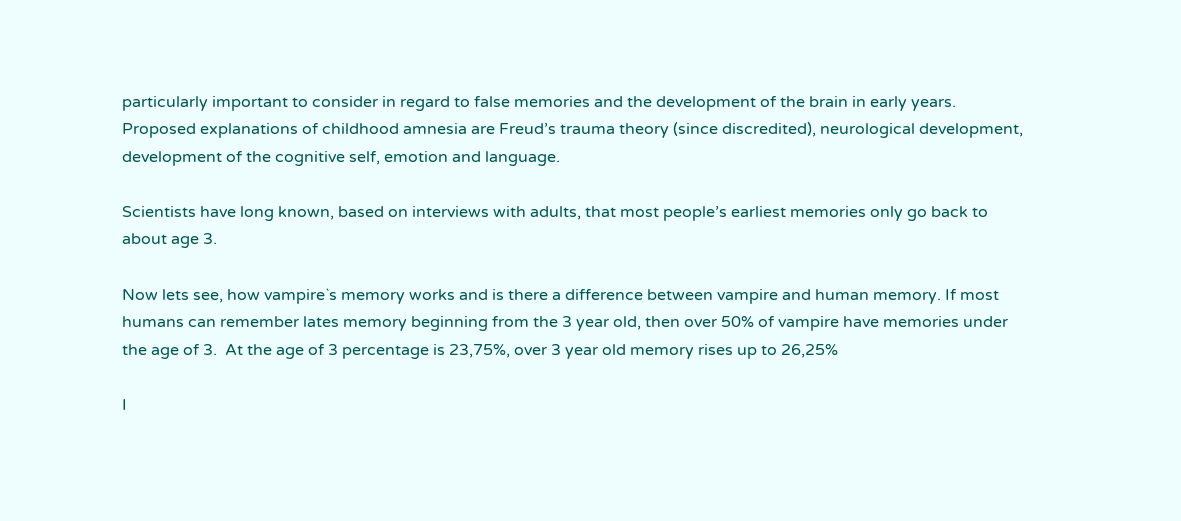particularly important to consider in regard to false memories and the development of the brain in early years. Proposed explanations of childhood amnesia are Freud’s trauma theory (since discredited), neurological development, development of the cognitive self, emotion and language.

Scientists have long known, based on interviews with adults, that most people’s earliest memories only go back to about age 3.

Now lets see, how vampire`s memory works and is there a difference between vampire and human memory. If most humans can remember lates memory beginning from the 3 year old, then over 50% of vampire have memories under the age of 3.  At the age of 3 percentage is 23,75%, over 3 year old memory rises up to 26,25%

I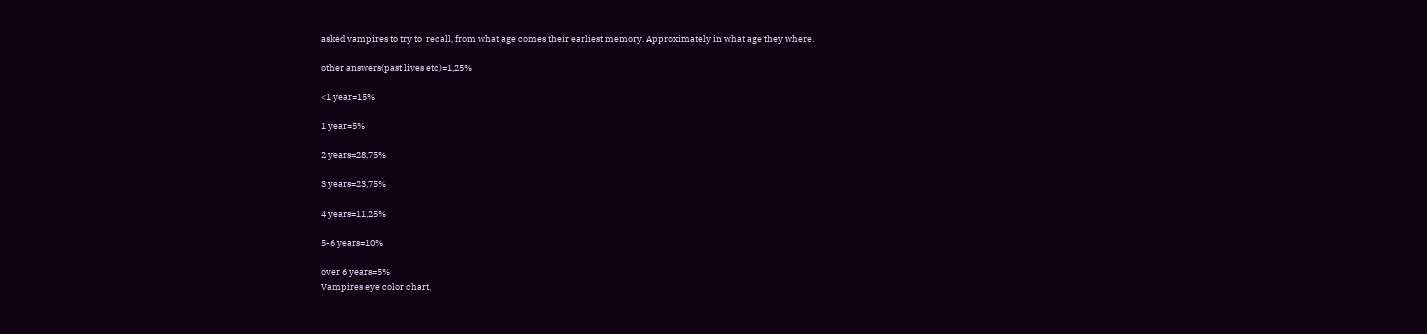asked vampires to try to  recall, from what age comes their earliest memory. Approximately in what age they where.

other answers(past lives etc)=1,25%

<1 year=15%

1 year=5%

2 years=28,75%

3 years=23,75%

4 years=11,25%

5-6 years=10%

over 6 years=5%
Vampires eye color chart.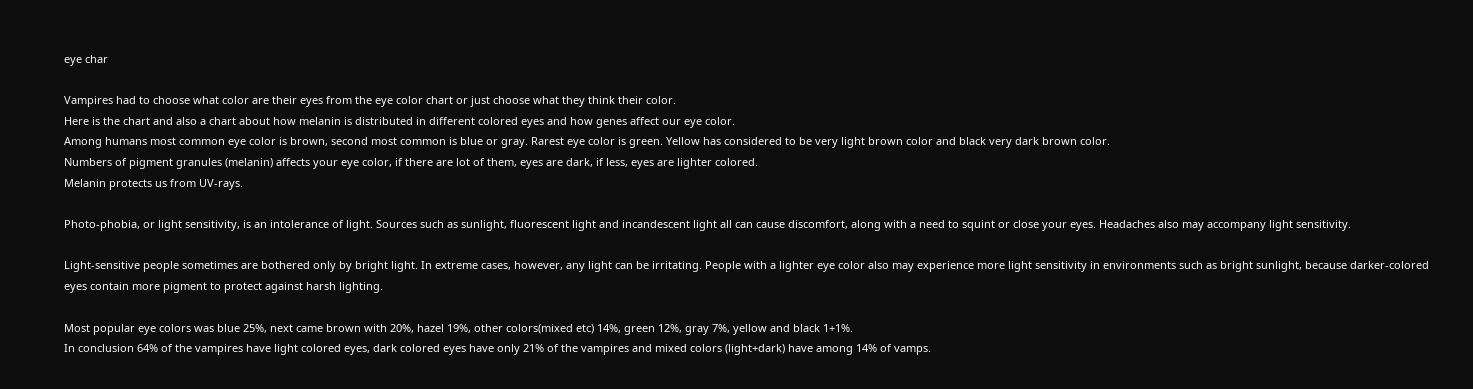eye char

Vampires had to choose what color are their eyes from the eye color chart or just choose what they think their color.
Here is the chart and also a chart about how melanin is distributed in different colored eyes and how genes affect our eye color.
Among humans most common eye color is brown, second most common is blue or gray. Rarest eye color is green. Yellow has considered to be very light brown color and black very dark brown color.
Numbers of pigment granules (melanin) affects your eye color, if there are lot of them, eyes are dark, if less, eyes are lighter colored.
Melanin protects us from UV-rays.

Photo-phobia, or light sensitivity, is an intolerance of light. Sources such as sunlight, fluorescent light and incandescent light all can cause discomfort, along with a need to squint or close your eyes. Headaches also may accompany light sensitivity.

Light-sensitive people sometimes are bothered only by bright light. In extreme cases, however, any light can be irritating. People with a lighter eye color also may experience more light sensitivity in environments such as bright sunlight, because darker-colored eyes contain more pigment to protect against harsh lighting.

Most popular eye colors was blue 25%, next came brown with 20%, hazel 19%, other colors(mixed etc) 14%, green 12%, gray 7%, yellow and black 1+1%.
In conclusion 64% of the vampires have light colored eyes, dark colored eyes have only 21% of the vampires and mixed colors (light+dark) have among 14% of vamps.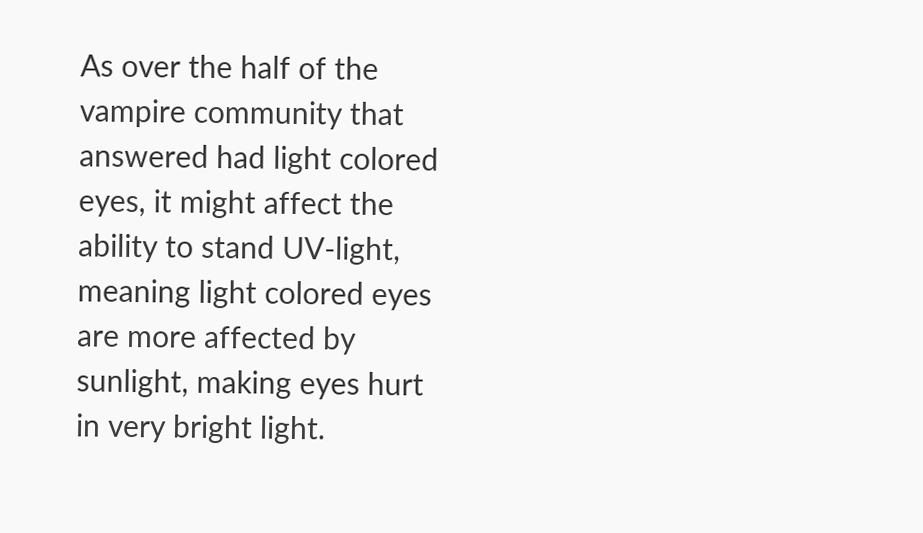As over the half of the vampire community that answered had light colored eyes, it might affect the ability to stand UV-light, meaning light colored eyes are more affected by sunlight, making eyes hurt in very bright light.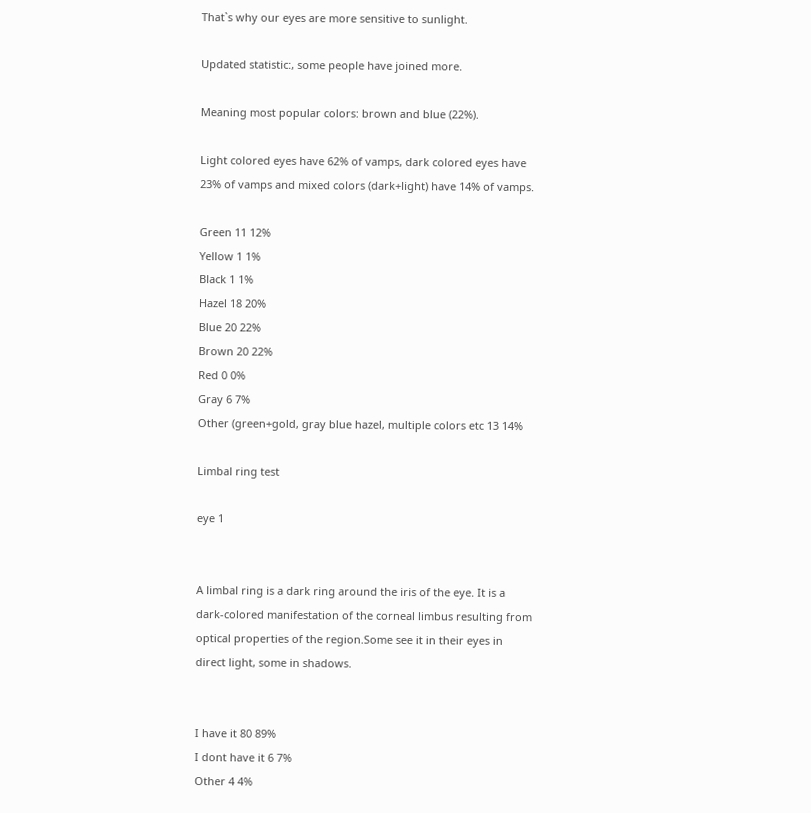That`s why our eyes are more sensitive to sunlight.

Updated statistic:, some people have joined more.

Meaning most popular colors: brown and blue (22%).

Light colored eyes have 62% of vamps, dark colored eyes have 23% of vamps and mixed colors (dark+light) have 14% of vamps.

Green 11 12%
Yellow 1 1%
Black 1 1%
Hazel 18 20%
Blue 20 22%
Brown 20 22%
Red 0 0%
Gray 6 7%
Other (green+gold, gray blue hazel, multiple colors etc 13 14%

Limbal ring test

eye 1


A limbal ring is a dark ring around the iris of the eye. It is a dark-colored manifestation of the corneal limbus resulting from optical properties of the region.Some see it in their eyes in direct light, some in shadows.


I have it 80 89%
I dont have it 6 7%
Other 4 4%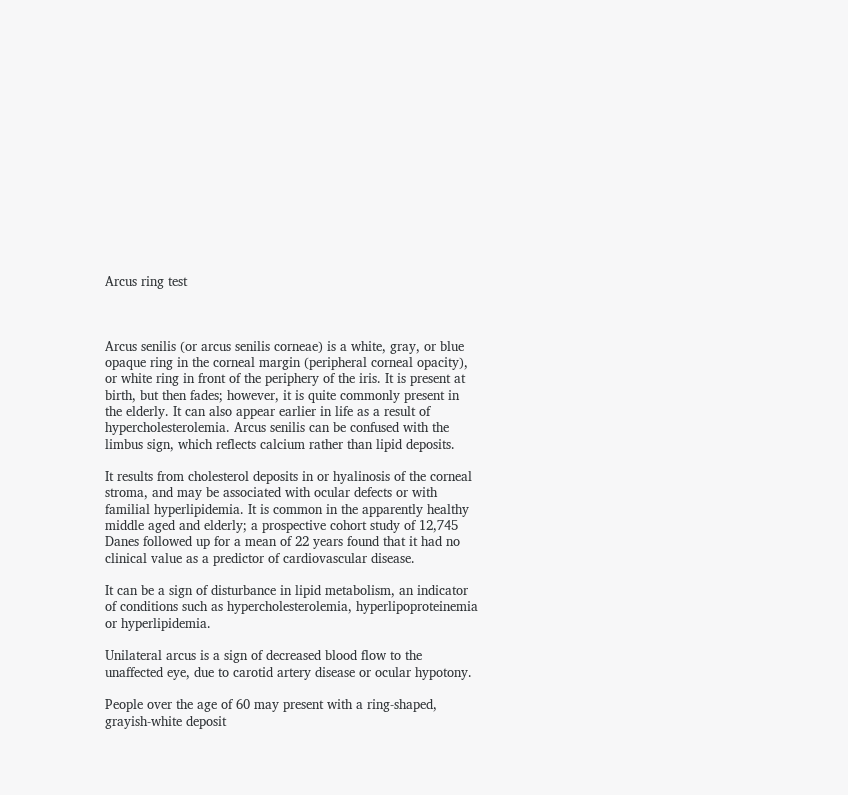Arcus ring test



Arcus senilis (or arcus senilis corneae) is a white, gray, or blue opaque ring in the corneal margin (peripheral corneal opacity), or white ring in front of the periphery of the iris. It is present at birth, but then fades; however, it is quite commonly present in the elderly. It can also appear earlier in life as a result of hypercholesterolemia. Arcus senilis can be confused with the limbus sign, which reflects calcium rather than lipid deposits.

It results from cholesterol deposits in or hyalinosis of the corneal stroma, and may be associated with ocular defects or with familial hyperlipidemia. It is common in the apparently healthy middle aged and elderly; a prospective cohort study of 12,745 Danes followed up for a mean of 22 years found that it had no clinical value as a predictor of cardiovascular disease.

It can be a sign of disturbance in lipid metabolism, an indicator of conditions such as hypercholesterolemia, hyperlipoproteinemia or hyperlipidemia.

Unilateral arcus is a sign of decreased blood flow to the unaffected eye, due to carotid artery disease or ocular hypotony.

People over the age of 60 may present with a ring-shaped, grayish-white deposit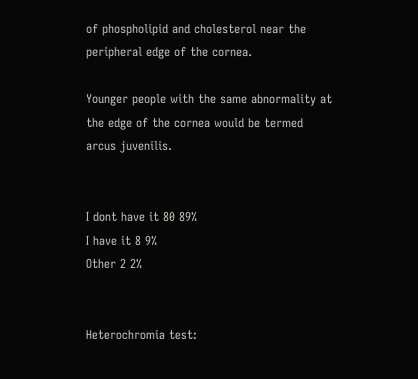of phospholipid and cholesterol near the peripheral edge of the cornea.

Younger people with the same abnormality at the edge of the cornea would be termed arcus juvenilis.


I dont have it 80 89%
I have it 8 9%
Other 2 2%


Heterochromia test: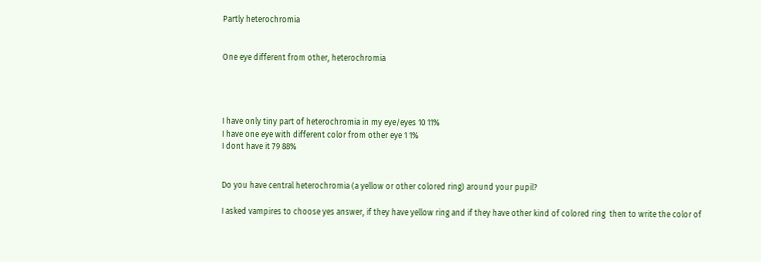Partly heterochromia


One eye different from other, heterochromia




I have only tiny part of heterochromia in my eye/eyes 10 11%
I have one eye with different color from other eye 1 1%
I dont have it 79 88%


Do you have central heterochromia (a yellow or other colored ring) around your pupil?

I asked vampires to choose yes answer, if they have yellow ring and if they have other kind of colored ring  then to write the color of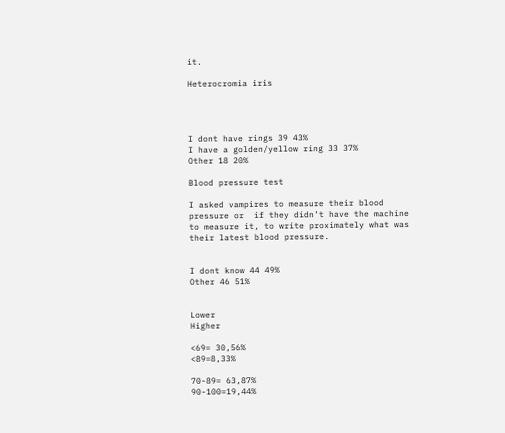it.

Heterocromia iris




I dont have rings 39 43%
I have a golden/yellow ring 33 37%
Other 18 20%

Blood pressure test

I asked vampires to measure their blood pressure or  if they didn’t have the machine to measure it, to write proximately what was their latest blood pressure.


I dont know 44 49%
Other 46 51%


Lower                                        Higher

<69= 30,56%                              <89=8,33%

70-89= 63,87%                           90-100=19,44%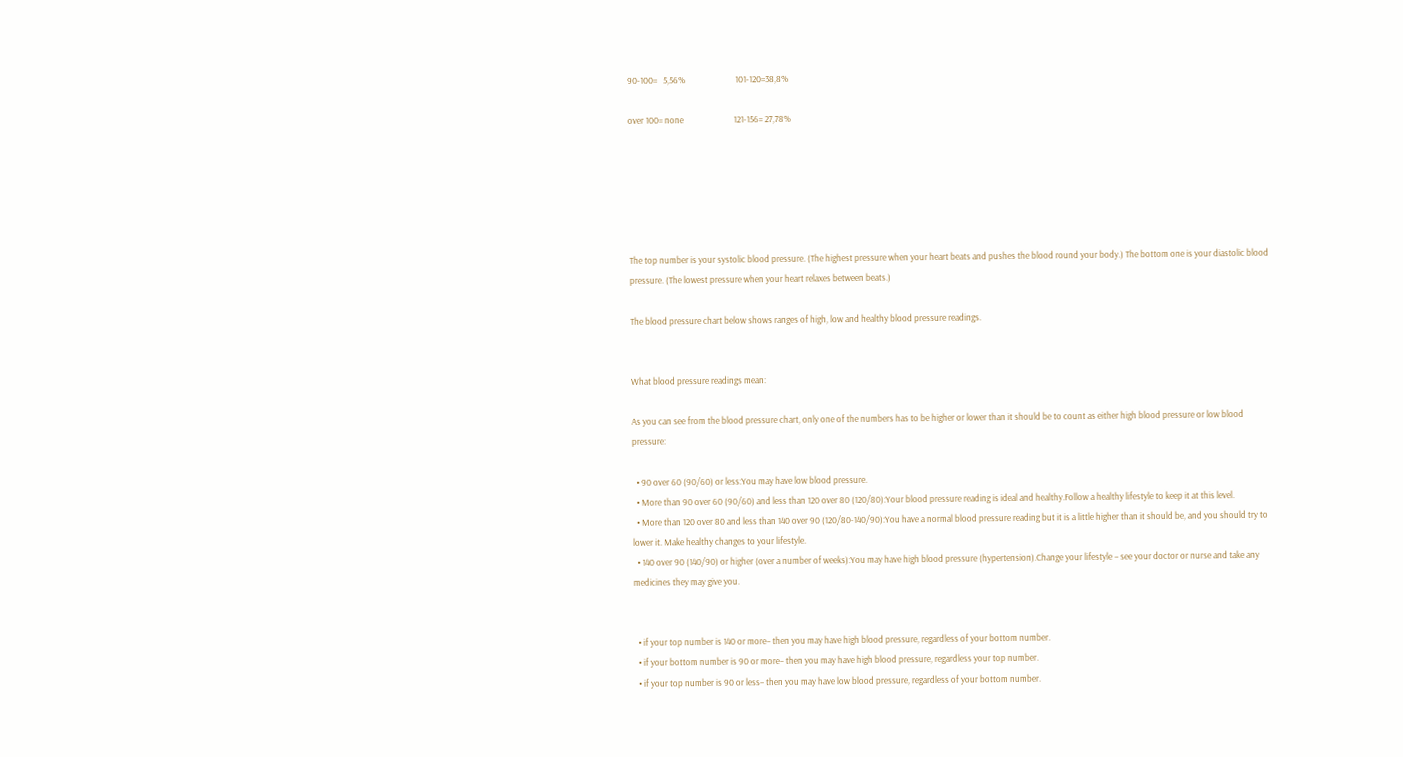90-100=   5,56%                         101-120=38,8%

over 100= none                         121-156= 27,78%






The top number is your systolic blood pressure. (The highest pressure when your heart beats and pushes the blood round your body.) The bottom one is your diastolic blood pressure. (The lowest pressure when your heart relaxes between beats.)

The blood pressure chart below shows ranges of high, low and healthy blood pressure readings.


What blood pressure readings mean:

As you can see from the blood pressure chart, only one of the numbers has to be higher or lower than it should be to count as either high blood pressure or low blood pressure:

  • 90 over 60 (90/60) or less:You may have low blood pressure.
  • More than 90 over 60 (90/60) and less than 120 over 80 (120/80):Your blood pressure reading is ideal and healthy.Follow a healthy lifestyle to keep it at this level.
  • More than 120 over 80 and less than 140 over 90 (120/80-140/90):You have a normal blood pressure reading but it is a little higher than it should be, and you should try to lower it. Make healthy changes to your lifestyle.
  • 140 over 90 (140/90) or higher (over a number of weeks):You may have high blood pressure (hypertension).Change your lifestyle – see your doctor or nurse and take any medicines they may give you.


  • if your top number is 140 or more– then you may have high blood pressure, regardless of your bottom number.
  • if your bottom number is 90 or more– then you may have high blood pressure, regardless your top number.
  • if your top number is 90 or less– then you may have low blood pressure, regardless of your bottom number.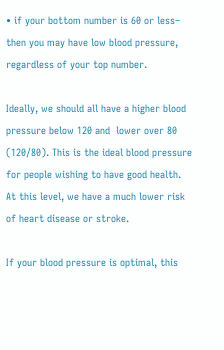• if your bottom number is 60 or less– then you may have low blood pressure, regardless of your top number.

Ideally, we should all have a higher blood pressure below 120 and  lower over 80 (120/80). This is the ideal blood pressure for people wishing to have good health. At this level, we have a much lower risk of heart disease or stroke.

If your blood pressure is optimal, this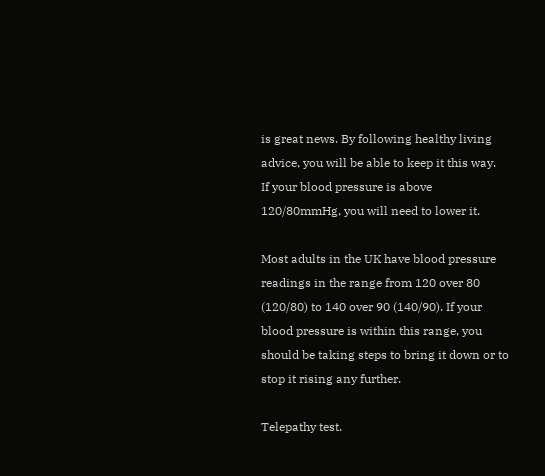is great news. By following healthy living advice, you will be able to keep it this way.
If your blood pressure is above 120/80mmHg, you will need to lower it.

Most adults in the UK have blood pressure readings in the range from 120 over 80 (120/80) to 140 over 90 (140/90). If your blood pressure is within this range, you should be taking steps to bring it down or to stop it rising any further.

Telepathy test.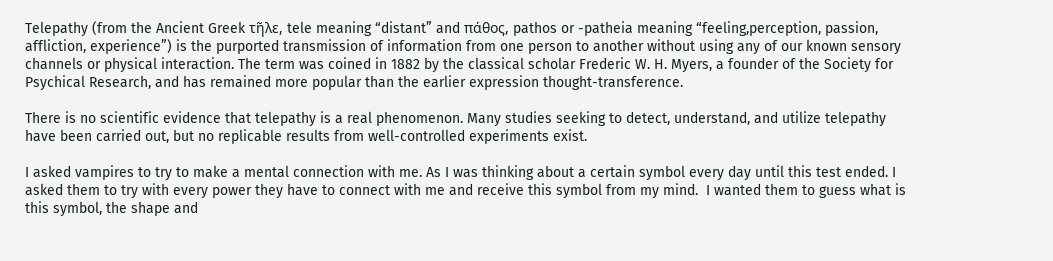Telepathy (from the Ancient Greek τῆλε, tele meaning “distant” and πάθος, pathos or -patheia meaning “feeling,perception, passion, affliction, experience”) is the purported transmission of information from one person to another without using any of our known sensory channels or physical interaction. The term was coined in 1882 by the classical scholar Frederic W. H. Myers, a founder of the Society for Psychical Research, and has remained more popular than the earlier expression thought-transference.

There is no scientific evidence that telepathy is a real phenomenon. Many studies seeking to detect, understand, and utilize telepathy have been carried out, but no replicable results from well-controlled experiments exist.

I asked vampires to try to make a mental connection with me. As I was thinking about a certain symbol every day until this test ended. I asked them to try with every power they have to connect with me and receive this symbol from my mind.  I wanted them to guess what is this symbol, the shape and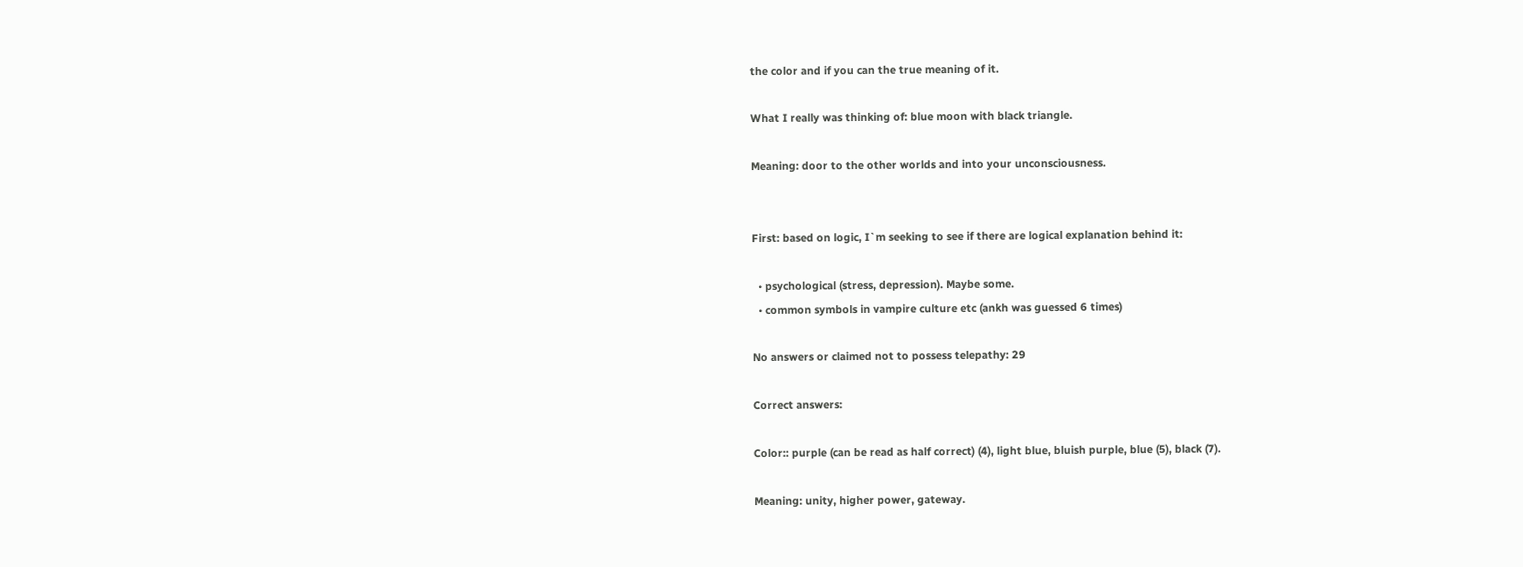the color and if you can the true meaning of it.

What I really was thinking of: blue moon with black triangle.

Meaning: door to the other worlds and into your unconsciousness.


First: based on logic, I`m seeking to see if there are logical explanation behind it:

  • psychological (stress, depression). Maybe some.
  • common symbols in vampire culture etc (ankh was guessed 6 times)

No answers or claimed not to possess telepathy: 29

Correct answers:

Color:: purple (can be read as half correct) (4), light blue, bluish purple, blue (5), black (7).

Meaning: unity, higher power, gateway.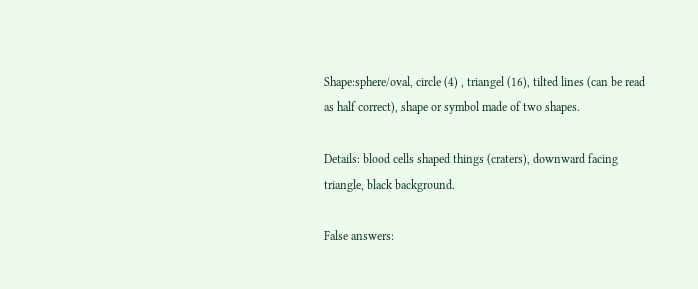Shape:sphere/oval, circle (4) , triangel (16), tilted lines (can be read as half correct), shape or symbol made of two shapes.

Details: blood cells shaped things (craters), downward facing triangle, black background.

False answers: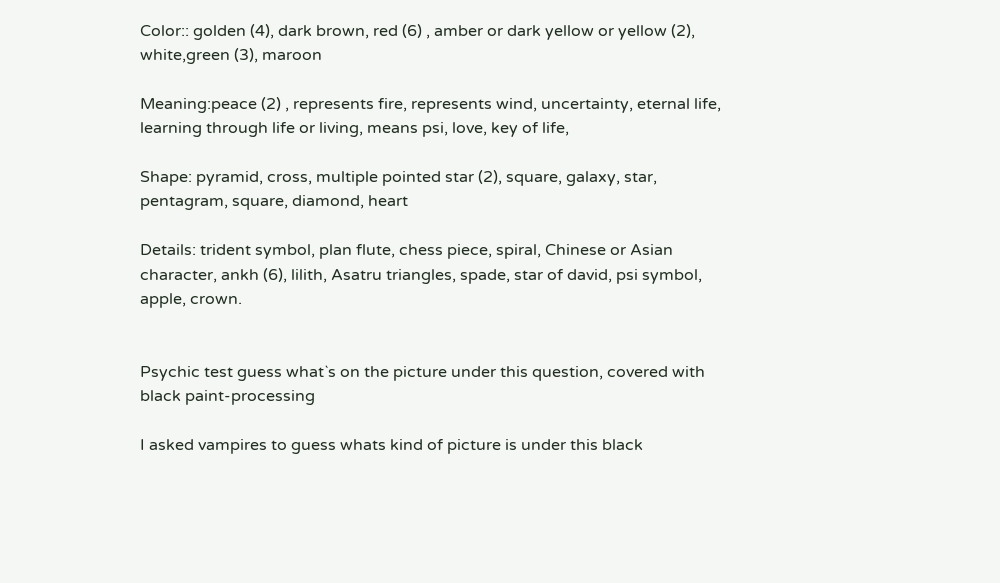Color:: golden (4), dark brown, red (6) , amber or dark yellow or yellow (2), white,green (3), maroon

Meaning:peace (2) , represents fire, represents wind, uncertainty, eternal life, learning through life or living, means psi, love, key of life,

Shape: pyramid, cross, multiple pointed star (2), square, galaxy, star, pentagram, square, diamond, heart

Details: trident symbol, plan flute, chess piece, spiral, Chinese or Asian character, ankh (6), lilith, Asatru triangles, spade, star of david, psi symbol, apple, crown.


Psychic test guess what`s on the picture under this question, covered with black paint-processing

I asked vampires to guess whats kind of picture is under this black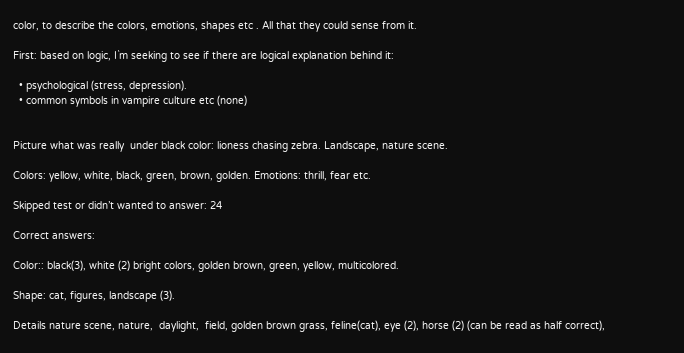color, to describe the colors, emotions, shapes etc . All that they could sense from it.

First: based on logic, I`m seeking to see if there are logical explanation behind it:

  • psychological (stress, depression).
  • common symbols in vampire culture etc (none)


Picture what was really  under black color: lioness chasing zebra. Landscape, nature scene.

Colors: yellow, white, black, green, brown, golden. Emotions: thrill, fear etc.

Skipped test or didn’t wanted to answer: 24

Correct answers:

Color:: black(3), white (2) bright colors, golden brown, green, yellow, multicolored.

Shape: cat, figures, landscape (3).

Details nature scene, nature,  daylight,  field, golden brown grass, feline(cat), eye (2), horse (2) (can be read as half correct),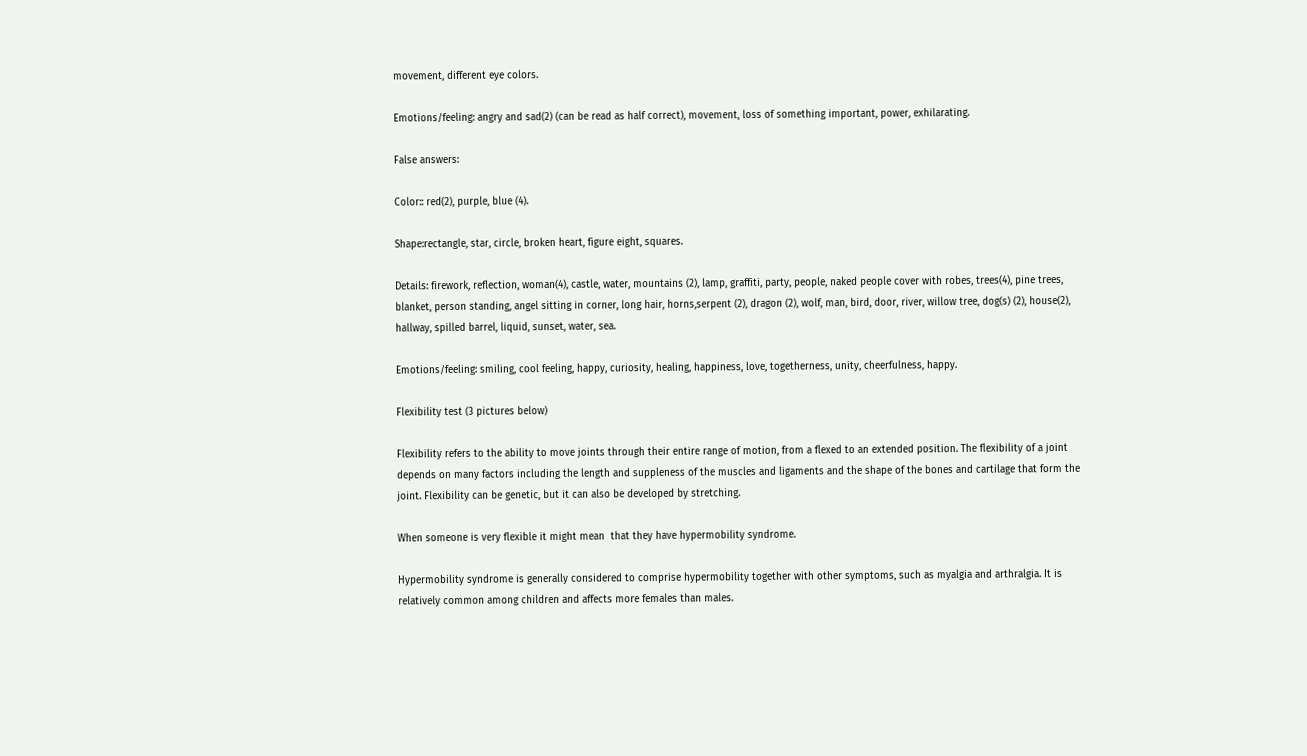movement, different eye colors.

Emotions/feeling: angry and sad(2) (can be read as half correct), movement, loss of something important, power, exhilarating.

False answers:

Color:: red(2), purple, blue (4).

Shape:rectangle, star, circle, broken heart, figure eight, squares.

Details: firework, reflection, woman(4), castle, water, mountains (2), lamp, graffiti, party, people, naked people cover with robes, trees(4), pine trees, blanket, person standing, angel sitting in corner, long hair, horns,serpent (2), dragon (2), wolf, man, bird, door, river, willow tree, dog(s) (2), house(2), hallway, spilled barrel, liquid, sunset, water, sea.

Emotions/feeling: smiling, cool feeling, happy, curiosity, healing, happiness, love, togetherness, unity, cheerfulness, happy.

Flexibility test (3 pictures below)

Flexibility refers to the ability to move joints through their entire range of motion, from a flexed to an extended position. The flexibility of a joint depends on many factors including the length and suppleness of the muscles and ligaments and the shape of the bones and cartilage that form the joint. Flexibility can be genetic, but it can also be developed by stretching.

When someone is very flexible it might mean  that they have hypermobility syndrome.

Hypermobility syndrome is generally considered to comprise hypermobility together with other symptoms, such as myalgia and arthralgia. It is relatively common among children and affects more females than males.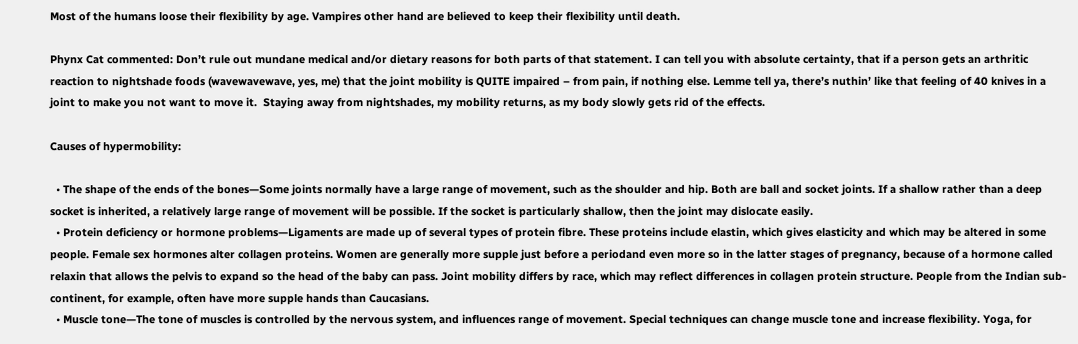Most of the humans loose their flexibility by age. Vampires other hand are believed to keep their flexibility until death.

Phynx Cat commented: Don’t rule out mundane medical and/or dietary reasons for both parts of that statement. I can tell you with absolute certainty, that if a person gets an arthritic reaction to nightshade foods (wavewavewave, yes, me) that the joint mobility is QUITE impaired – from pain, if nothing else. Lemme tell ya, there’s nuthin’ like that feeling of 40 knives in a joint to make you not want to move it.  Staying away from nightshades, my mobility returns, as my body slowly gets rid of the effects.

Causes of hypermobility:

  • The shape of the ends of the bones—Some joints normally have a large range of movement, such as the shoulder and hip. Both are ball and socket joints. If a shallow rather than a deep socket is inherited, a relatively large range of movement will be possible. If the socket is particularly shallow, then the joint may dislocate easily.
  • Protein deficiency or hormone problems—Ligaments are made up of several types of protein fibre. These proteins include elastin, which gives elasticity and which may be altered in some people. Female sex hormones alter collagen proteins. Women are generally more supple just before a periodand even more so in the latter stages of pregnancy, because of a hormone called relaxin that allows the pelvis to expand so the head of the baby can pass. Joint mobility differs by race, which may reflect differences in collagen protein structure. People from the Indian sub-continent, for example, often have more supple hands than Caucasians.
  • Muscle tone—The tone of muscles is controlled by the nervous system, and influences range of movement. Special techniques can change muscle tone and increase flexibility. Yoga, for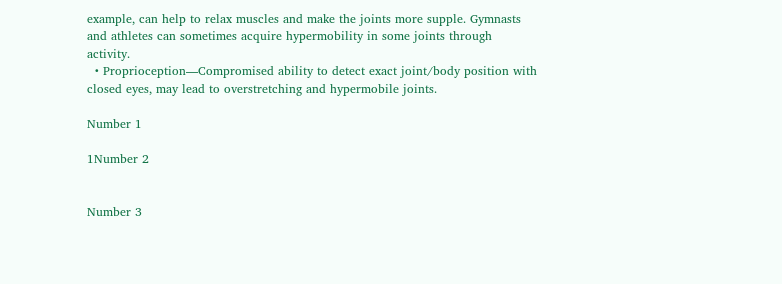example, can help to relax muscles and make the joints more supple. Gymnasts and athletes can sometimes acquire hypermobility in some joints through activity.
  • Proprioception—Compromised ability to detect exact joint/body position with closed eyes, may lead to overstretching and hypermobile joints.

Number 1

1Number 2


Number 3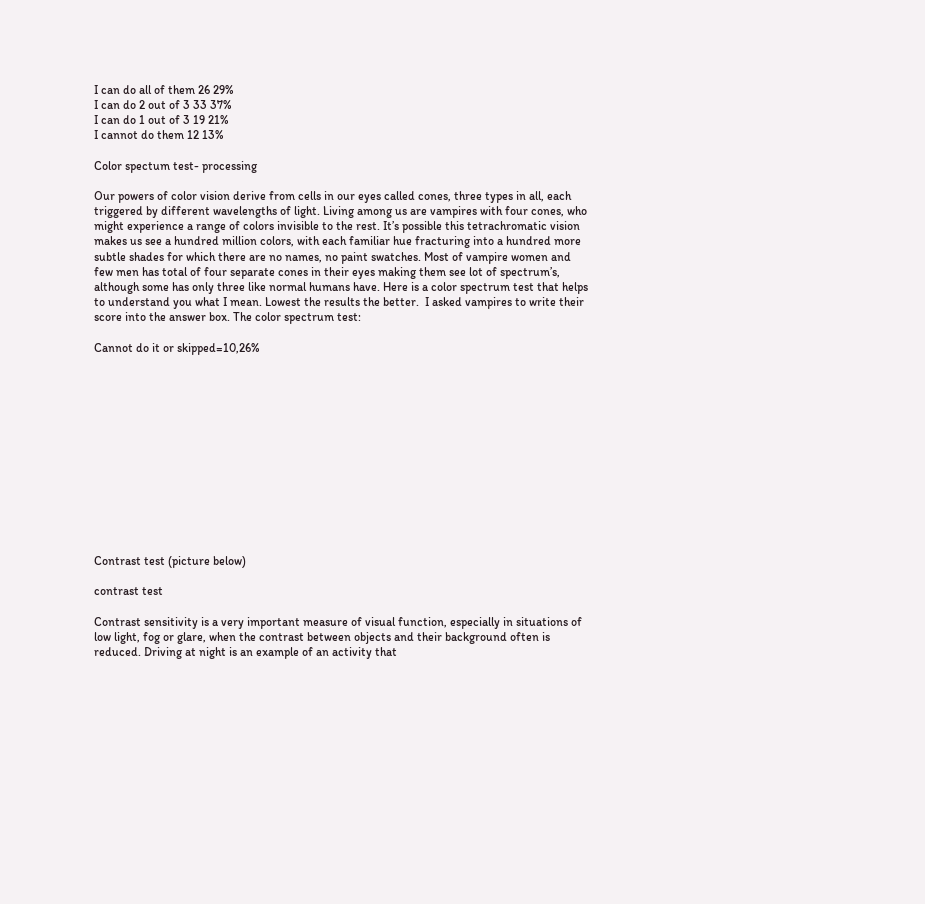I can do all of them 26 29%
I can do 2 out of 3 33 37%
I can do 1 out of 3 19 21%
I cannot do them 12 13%

Color spectum test- processing

Our powers of color vision derive from cells in our eyes called cones, three types in all, each triggered by different wavelengths of light. Living among us are vampires with four cones, who might experience a range of colors invisible to the rest. It’s possible this tetrachromatic vision makes us see a hundred million colors, with each familiar hue fracturing into a hundred more subtle shades for which there are no names, no paint swatches. Most of vampire women and few men has total of four separate cones in their eyes making them see lot of spectrum’s, although some has only three like normal humans have. Here is a color spectrum test that helps to understand you what I mean. Lowest the results the better.  I asked vampires to write their score into the answer box. The color spectrum test:

Cannot do it or skipped=10,26%













Contrast test (picture below)

contrast test

Contrast sensitivity is a very important measure of visual function, especially in situations of low light, fog or glare, when the contrast between objects and their background often is reduced. Driving at night is an example of an activity that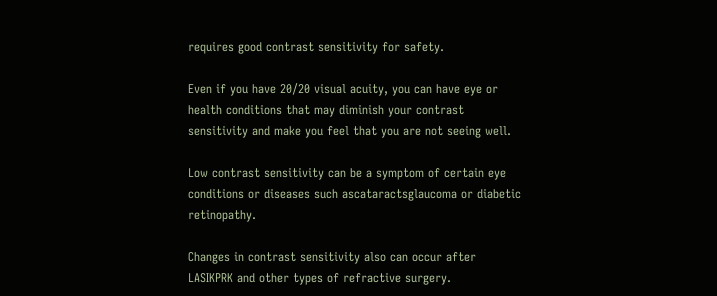requires good contrast sensitivity for safety.

Even if you have 20/20 visual acuity, you can have eye or health conditions that may diminish your contrast sensitivity and make you feel that you are not seeing well.

Low contrast sensitivity can be a symptom of certain eye conditions or diseases such ascataractsglaucoma or diabetic retinopathy.

Changes in contrast sensitivity also can occur after LASIKPRK and other types of refractive surgery.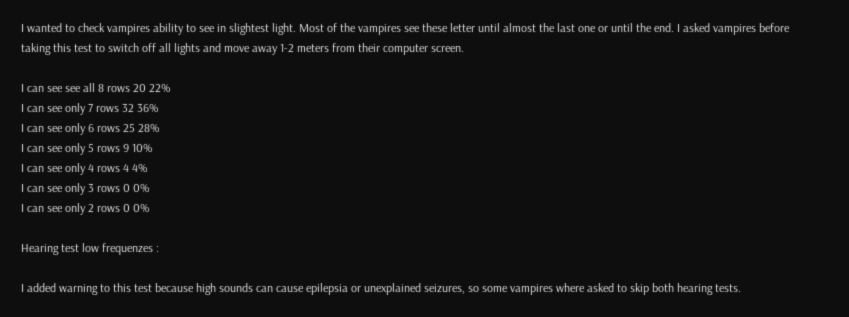I wanted to check vampires ability to see in slightest light. Most of the vampires see these letter until almost the last one or until the end. I asked vampires before  taking this test to switch off all lights and move away 1-2 meters from their computer screen.

I can see see all 8 rows 20 22%
I can see only 7 rows 32 36%
I can see only 6 rows 25 28%
I can see only 5 rows 9 10%
I can see only 4 rows 4 4%
I can see only 3 rows 0 0%
I can see only 2 rows 0 0%

Hearing test low frequenzes :

I added warning to this test because high sounds can cause epilepsia or unexplained seizures, so some vampires where asked to skip both hearing tests.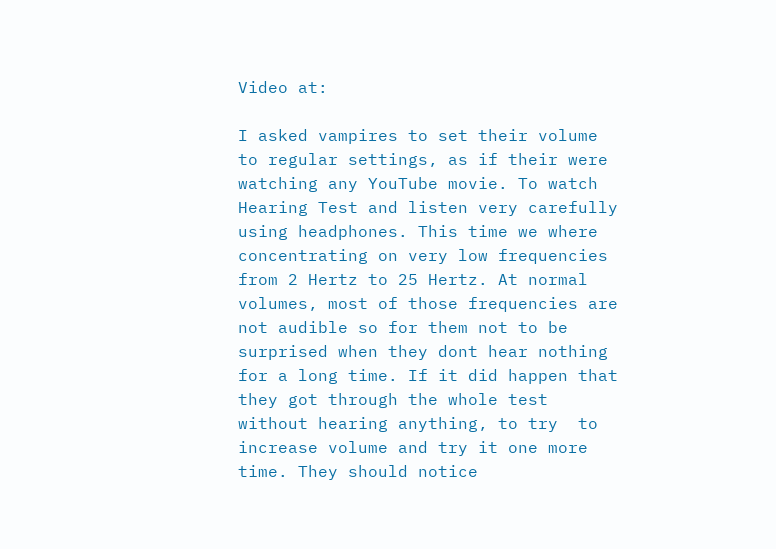Video at:

I asked vampires to set their volume to regular settings, as if their were watching any YouTube movie. To watch Hearing Test and listen very carefully using headphones. This time we where  concentrating on very low frequencies from 2 Hertz to 25 Hertz. At normal volumes, most of those frequencies are not audible so for them not to be  surprised when they dont hear nothing for a long time. If it did happen that they got through the whole test without hearing anything, to try  to increase volume and try it one more time. They should notice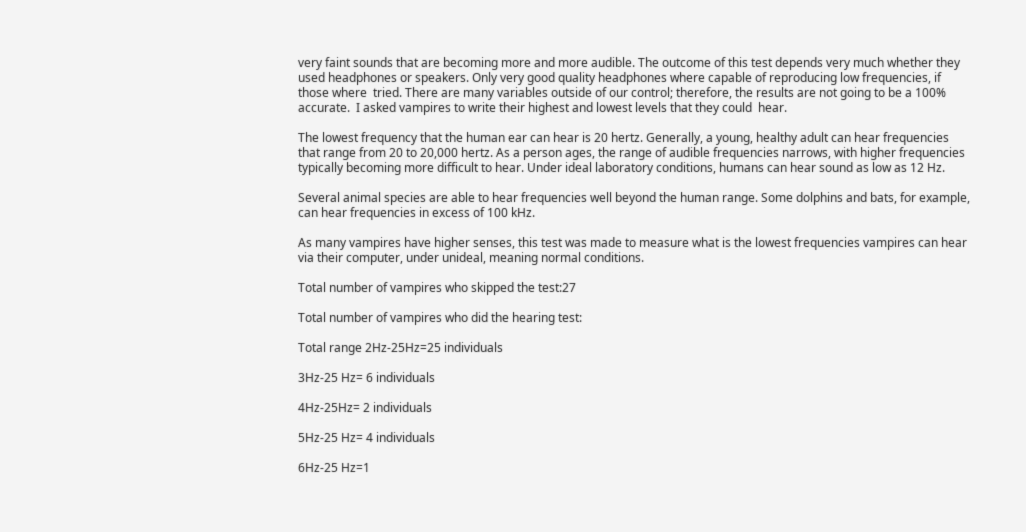very faint sounds that are becoming more and more audible. The outcome of this test depends very much whether they used headphones or speakers. Only very good quality headphones where capable of reproducing low frequencies, if those where  tried. There are many variables outside of our control; therefore, the results are not going to be a 100% accurate.  I asked vampires to write their highest and lowest levels that they could  hear.

The lowest frequency that the human ear can hear is 20 hertz. Generally, a young, healthy adult can hear frequencies that range from 20 to 20,000 hertz. As a person ages, the range of audible frequencies narrows, with higher frequencies typically becoming more difficult to hear. Under ideal laboratory conditions, humans can hear sound as low as 12 Hz.

Several animal species are able to hear frequencies well beyond the human range. Some dolphins and bats, for example, can hear frequencies in excess of 100 kHz.

As many vampires have higher senses, this test was made to measure what is the lowest frequencies vampires can hear  via their computer, under unideal, meaning normal conditions.

Total number of vampires who skipped the test:27

Total number of vampires who did the hearing test:

Total range 2Hz-25Hz=25 individuals

3Hz-25 Hz= 6 individuals

4Hz-25Hz= 2 individuals

5Hz-25 Hz= 4 individuals

6Hz-25 Hz=1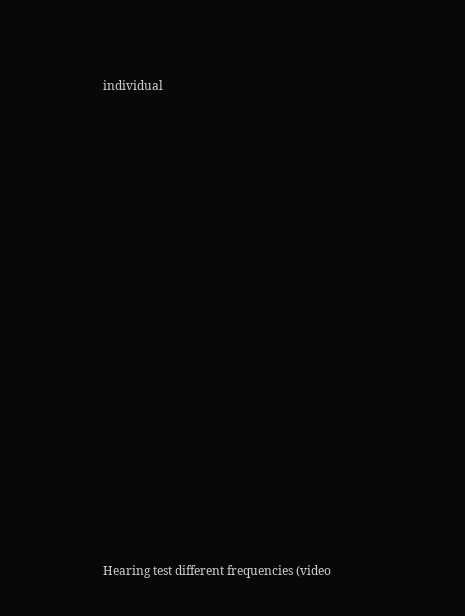individual





























Hearing test different frequencies (video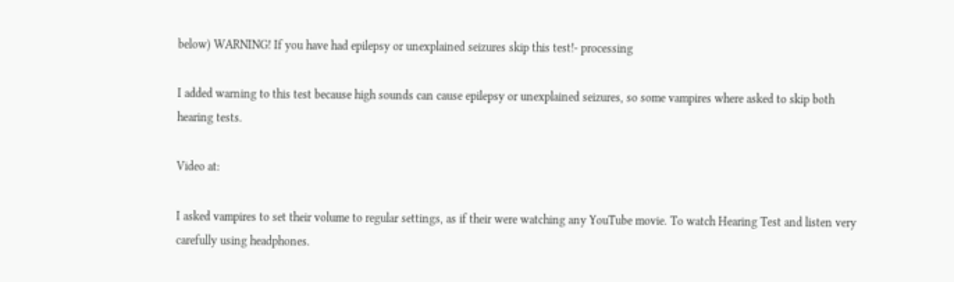below) WARNING! If you have had epilepsy or unexplained seizures skip this test!- processing

I added warning to this test because high sounds can cause epilepsy or unexplained seizures, so some vampires where asked to skip both hearing tests.

Video at:

I asked vampires to set their volume to regular settings, as if their were watching any YouTube movie. To watch Hearing Test and listen very carefully using headphones.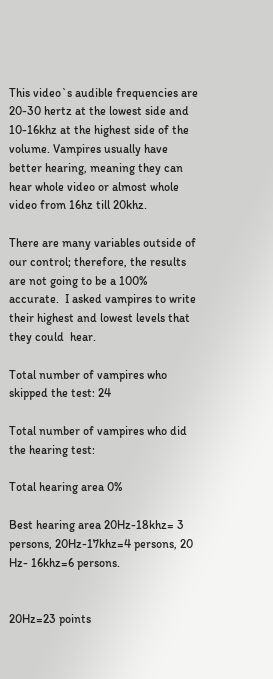This video`s audible frequencies are 20-30 hertz at the lowest side and 10-16khz at the highest side of the volume. Vampires usually have better hearing, meaning they can hear whole video or almost whole video from 16hz till 20khz.

There are many variables outside of our control; therefore, the results are not going to be a 100% accurate.  I asked vampires to write their highest and lowest levels that they could  hear.

Total number of vampires who skipped the test: 24

Total number of vampires who did the hearing test:

Total hearing area 0%

Best hearing area 20Hz-18khz= 3 persons, 20Hz-17khz=4 persons, 20 Hz- 16khz=6 persons.


20Hz=23 points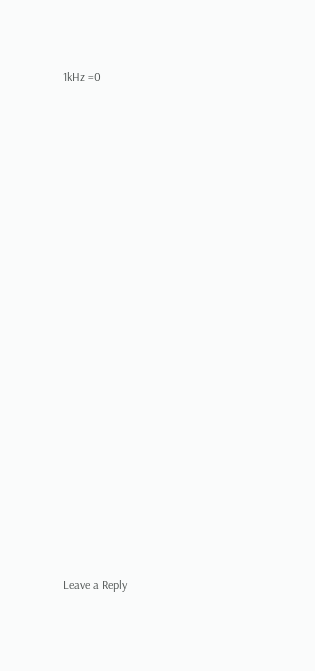1kHz =0























Leave a Reply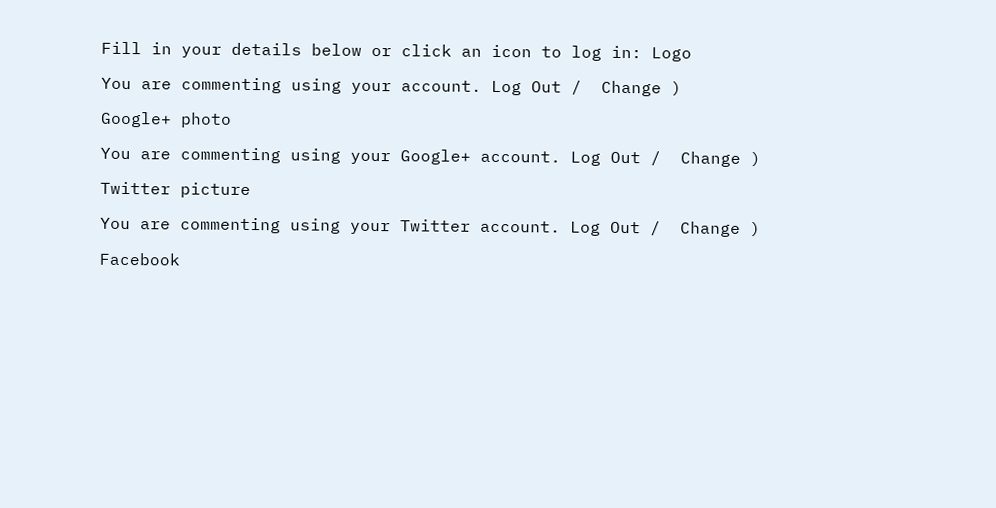Fill in your details below or click an icon to log in: Logo

You are commenting using your account. Log Out /  Change )

Google+ photo

You are commenting using your Google+ account. Log Out /  Change )

Twitter picture

You are commenting using your Twitter account. Log Out /  Change )

Facebook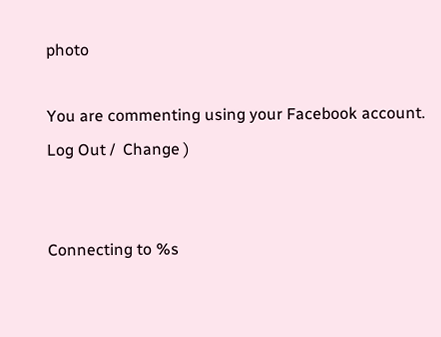photo

You are commenting using your Facebook account. Log Out /  Change )


Connecting to %s